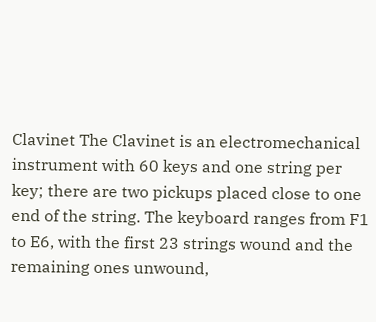Clavinet The Clavinet is an electromechanical instrument with 60 keys and one string per key; there are two pickups placed close to one end of the string. The keyboard ranges from F1 to E6, with the first 23 strings wound and the remaining ones unwound,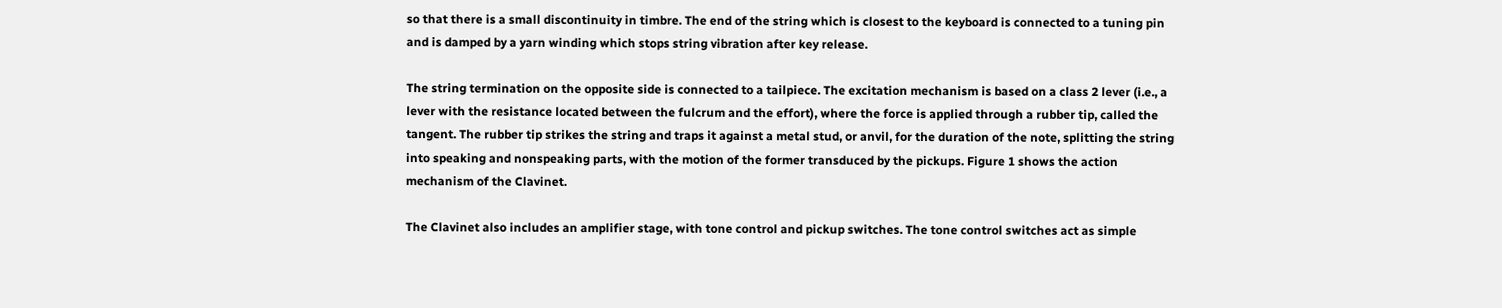so that there is a small discontinuity in timbre. The end of the string which is closest to the keyboard is connected to a tuning pin and is damped by a yarn winding which stops string vibration after key release.

The string termination on the opposite side is connected to a tailpiece. The excitation mechanism is based on a class 2 lever (i.e., a lever with the resistance located between the fulcrum and the effort), where the force is applied through a rubber tip, called the tangent. The rubber tip strikes the string and traps it against a metal stud, or anvil, for the duration of the note, splitting the string into speaking and nonspeaking parts, with the motion of the former transduced by the pickups. Figure 1 shows the action mechanism of the Clavinet.

The Clavinet also includes an amplifier stage, with tone control and pickup switches. The tone control switches act as simple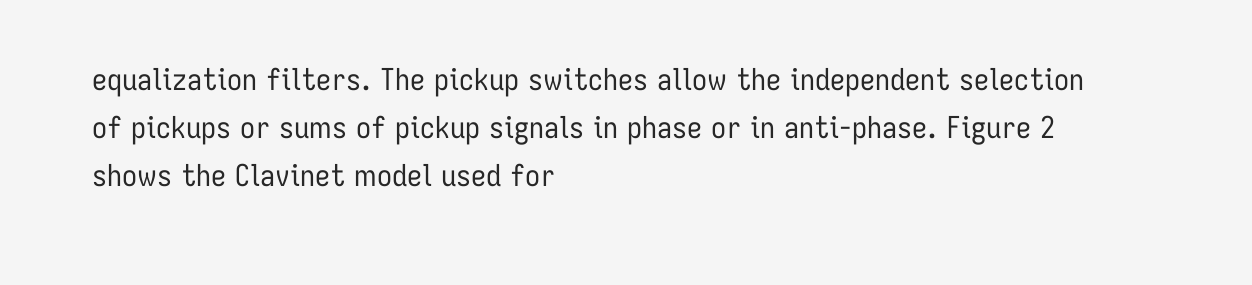equalization filters. The pickup switches allow the independent selection of pickups or sums of pickup signals in phase or in anti-phase. Figure 2 shows the Clavinet model used for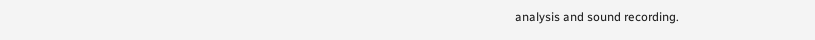analysis and sound recording.